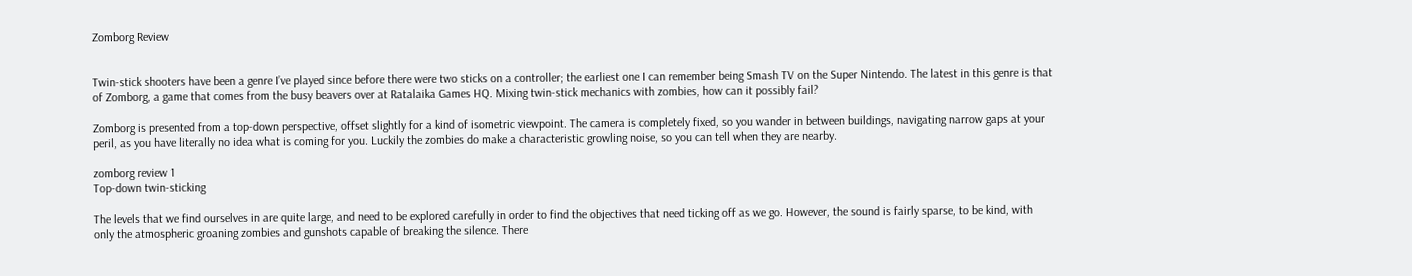Zomborg Review


Twin-stick shooters have been a genre I’ve played since before there were two sticks on a controller; the earliest one I can remember being Smash TV on the Super Nintendo. The latest in this genre is that of Zomborg, a game that comes from the busy beavers over at Ratalaika Games HQ. Mixing twin-stick mechanics with zombies, how can it possibly fail?

Zomborg is presented from a top-down perspective, offset slightly for a kind of isometric viewpoint. The camera is completely fixed, so you wander in between buildings, navigating narrow gaps at your peril, as you have literally no idea what is coming for you. Luckily the zombies do make a characteristic growling noise, so you can tell when they are nearby.

zomborg review 1
Top-down twin-sticking

The levels that we find ourselves in are quite large, and need to be explored carefully in order to find the objectives that need ticking off as we go. However, the sound is fairly sparse, to be kind, with only the atmospheric groaning zombies and gunshots capable of breaking the silence. There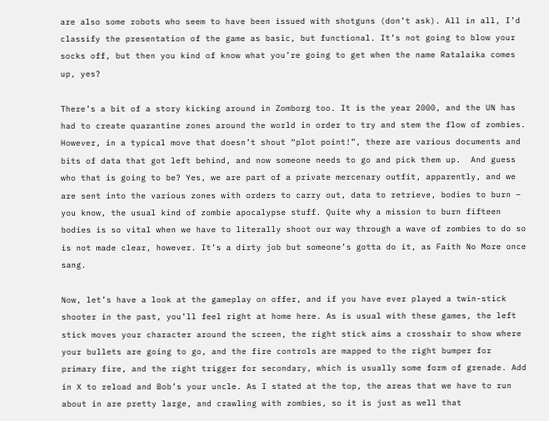are also some robots who seem to have been issued with shotguns (don’t ask). All in all, I’d classify the presentation of the game as basic, but functional. It’s not going to blow your socks off, but then you kind of know what you’re going to get when the name Ratalaika comes up, yes?

There’s a bit of a story kicking around in Zomborg too. It is the year 2000, and the UN has had to create quarantine zones around the world in order to try and stem the flow of zombies. However, in a typical move that doesn’t shout “plot point!”, there are various documents and bits of data that got left behind, and now someone needs to go and pick them up.  And guess who that is going to be? Yes, we are part of a private mercenary outfit, apparently, and we are sent into the various zones with orders to carry out, data to retrieve, bodies to burn – you know, the usual kind of zombie apocalypse stuff. Quite why a mission to burn fifteen bodies is so vital when we have to literally shoot our way through a wave of zombies to do so is not made clear, however. It’s a dirty job but someone’s gotta do it, as Faith No More once sang.

Now, let’s have a look at the gameplay on offer, and if you have ever played a twin-stick shooter in the past, you’ll feel right at home here. As is usual with these games, the left stick moves your character around the screen, the right stick aims a crosshair to show where your bullets are going to go, and the fire controls are mapped to the right bumper for primary fire, and the right trigger for secondary, which is usually some form of grenade. Add in X to reload and Bob’s your uncle. As I stated at the top, the areas that we have to run about in are pretty large, and crawling with zombies, so it is just as well that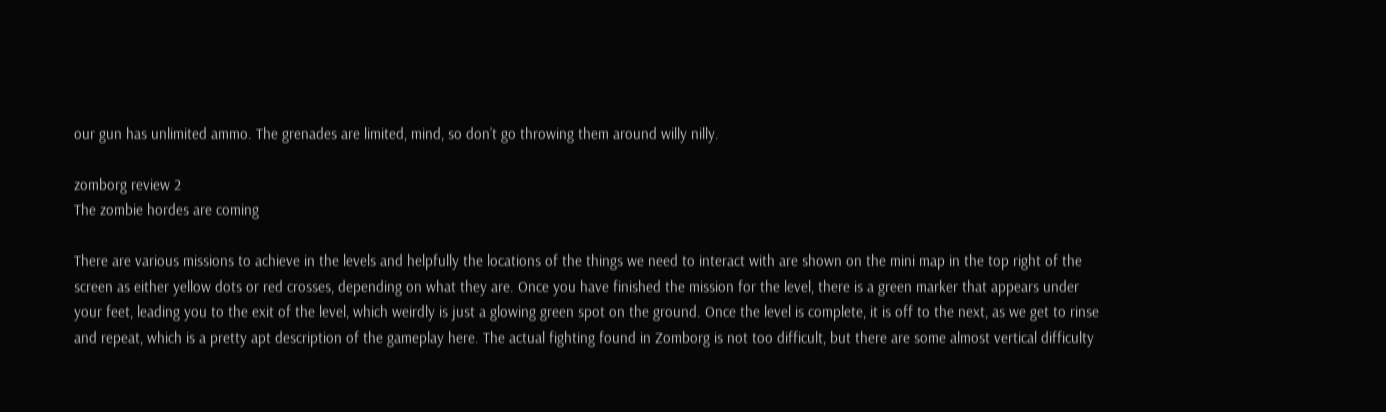our gun has unlimited ammo. The grenades are limited, mind, so don’t go throwing them around willy nilly.

zomborg review 2
The zombie hordes are coming

There are various missions to achieve in the levels and helpfully the locations of the things we need to interact with are shown on the mini map in the top right of the screen as either yellow dots or red crosses, depending on what they are. Once you have finished the mission for the level, there is a green marker that appears under your feet, leading you to the exit of the level, which weirdly is just a glowing green spot on the ground. Once the level is complete, it is off to the next, as we get to rinse and repeat, which is a pretty apt description of the gameplay here. The actual fighting found in Zomborg is not too difficult, but there are some almost vertical difficulty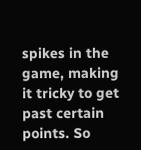spikes in the game, making it tricky to get past certain points. So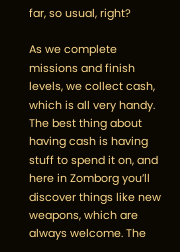far, so usual, right?

As we complete missions and finish levels, we collect cash, which is all very handy. The best thing about having cash is having stuff to spend it on, and here in Zomborg you’ll discover things like new weapons, which are always welcome. The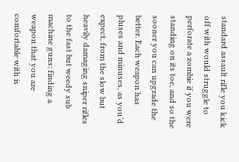standard assault rifle you kick off with would struggle to perforate a zombie if you were standing on its toe, and so the sooner you can upgrade the better. Each weapon has pluses and minuses, as you’d expect, from the slow but heavily damaging sniper rifles to the fast but weedy sub machine guns; finding a weapon that you are comfortable with is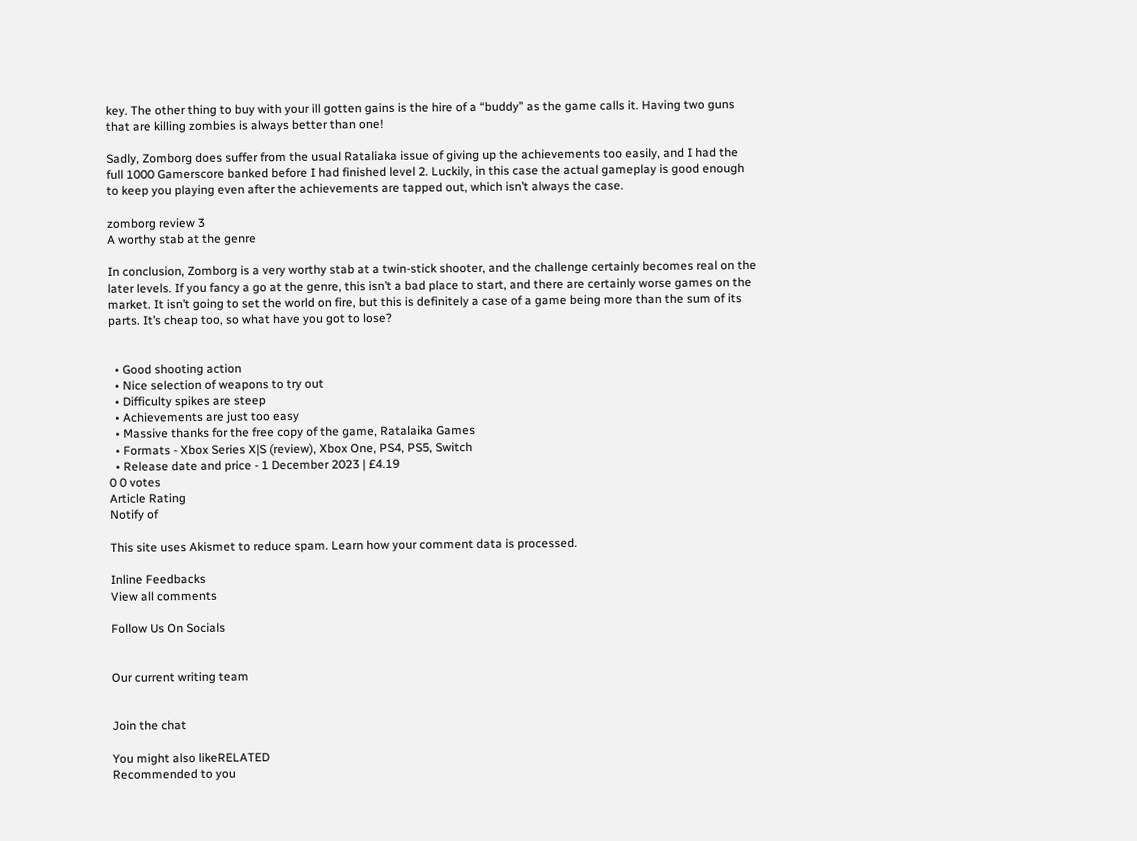key. The other thing to buy with your ill gotten gains is the hire of a “buddy” as the game calls it. Having two guns that are killing zombies is always better than one!

Sadly, Zomborg does suffer from the usual Rataliaka issue of giving up the achievements too easily, and I had the full 1000 Gamerscore banked before I had finished level 2. Luckily, in this case the actual gameplay is good enough to keep you playing even after the achievements are tapped out, which isn’t always the case.

zomborg review 3
A worthy stab at the genre

In conclusion, Zomborg is a very worthy stab at a twin-stick shooter, and the challenge certainly becomes real on the later levels. If you fancy a go at the genre, this isn’t a bad place to start, and there are certainly worse games on the market. It isn’t going to set the world on fire, but this is definitely a case of a game being more than the sum of its parts. It’s cheap too, so what have you got to lose?


  • Good shooting action
  • Nice selection of weapons to try out
  • Difficulty spikes are steep
  • Achievements are just too easy
  • Massive thanks for the free copy of the game, Ratalaika Games
  • Formats - Xbox Series X|S (review), Xbox One, PS4, PS5, Switch
  • Release date and price - 1 December 2023 | £4.19
0 0 votes
Article Rating
Notify of

This site uses Akismet to reduce spam. Learn how your comment data is processed.

Inline Feedbacks
View all comments

Follow Us On Socials


Our current writing team


Join the chat

You might also likeRELATED
Recommended to you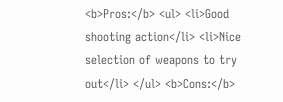<b>Pros:</b> <ul> <li>Good shooting action</li> <li>Nice selection of weapons to try out</li> </ul> <b>Cons:</b>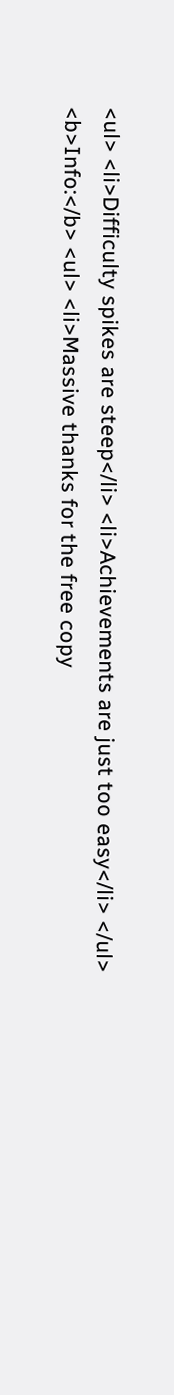<ul> <li>Difficulty spikes are steep</li> <li>Achievements are just too easy</li> </ul> <b>Info:</b> <ul> <li>Massive thanks for the free copy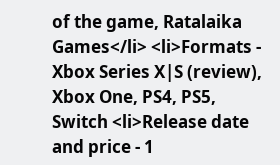of the game, Ratalaika Games</li> <li>Formats - Xbox Series X|S (review), Xbox One, PS4, PS5, Switch <li>Release date and price - 1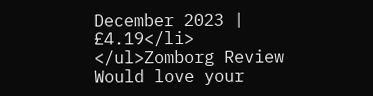December 2023 | £4.19</li> </ul>Zomborg Review
Would love your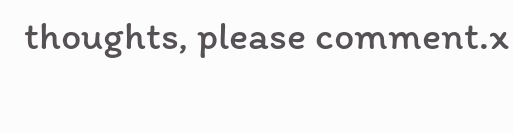thoughts, please comment.x